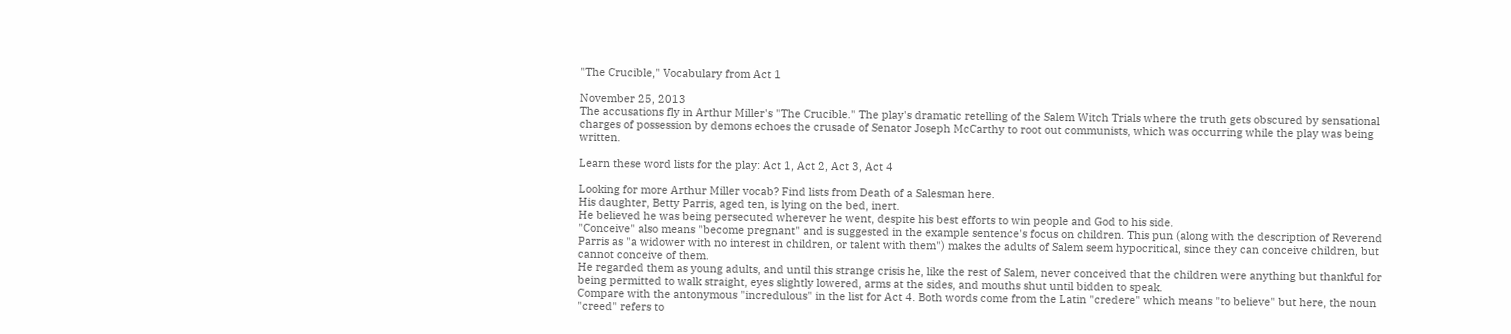"The Crucible," Vocabulary from Act 1

November 25, 2013
The accusations fly in Arthur Miller's "The Crucible." The play's dramatic retelling of the Salem Witch Trials where the truth gets obscured by sensational charges of possession by demons echoes the crusade of Senator Joseph McCarthy to root out communists, which was occurring while the play was being written.

Learn these word lists for the play: Act 1, Act 2, Act 3, Act 4

Looking for more Arthur Miller vocab? Find lists from Death of a Salesman here.
His daughter, Betty Parris, aged ten, is lying on the bed, inert.
He believed he was being persecuted wherever he went, despite his best efforts to win people and God to his side.
"Conceive" also means "become pregnant" and is suggested in the example sentence's focus on children. This pun (along with the description of Reverend Parris as "a widower with no interest in children, or talent with them") makes the adults of Salem seem hypocritical, since they can conceive children, but cannot conceive of them.
He regarded them as young adults, and until this strange crisis he, like the rest of Salem, never conceived that the children were anything but thankful for being permitted to walk straight, eyes slightly lowered, arms at the sides, and mouths shut until bidden to speak.
Compare with the antonymous "incredulous" in the list for Act 4. Both words come from the Latin "credere" which means "to believe" but here, the noun "creed" refers to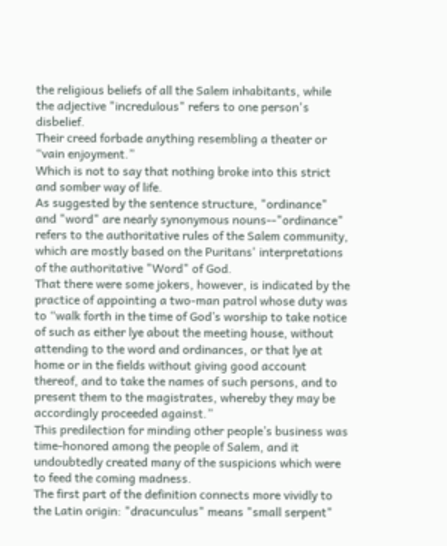the religious beliefs of all the Salem inhabitants, while the adjective "incredulous" refers to one person's disbelief.
Their creed forbade anything resembling a theater or “vain enjoyment.”
Which is not to say that nothing broke into this strict and somber way of life.
As suggested by the sentence structure, "ordinance" and "word" are nearly synonymous nouns--"ordinance" refers to the authoritative rules of the Salem community, which are mostly based on the Puritans' interpretations of the authoritative "Word" of God.
That there were some jokers, however, is indicated by the practice of appointing a two-man patrol whose duty was to “walk forth in the time of God’s worship to take notice of such as either lye about the meeting house, without attending to the word and ordinances, or that lye at home or in the fields without giving good account thereof, and to take the names of such persons, and to present them to the magistrates, whereby they may be accordingly proceeded against.”
This predilection for minding other people’s business was time-honored among the people of Salem, and it undoubtedly created many of the suspicions which were to feed the coming madness.
The first part of the definition connects more vividly to the Latin origin: "dracunculus" means "small serpent"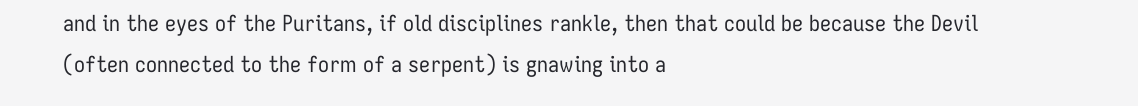and in the eyes of the Puritans, if old disciplines rankle, then that could be because the Devil (often connected to the form of a serpent) is gnawing into a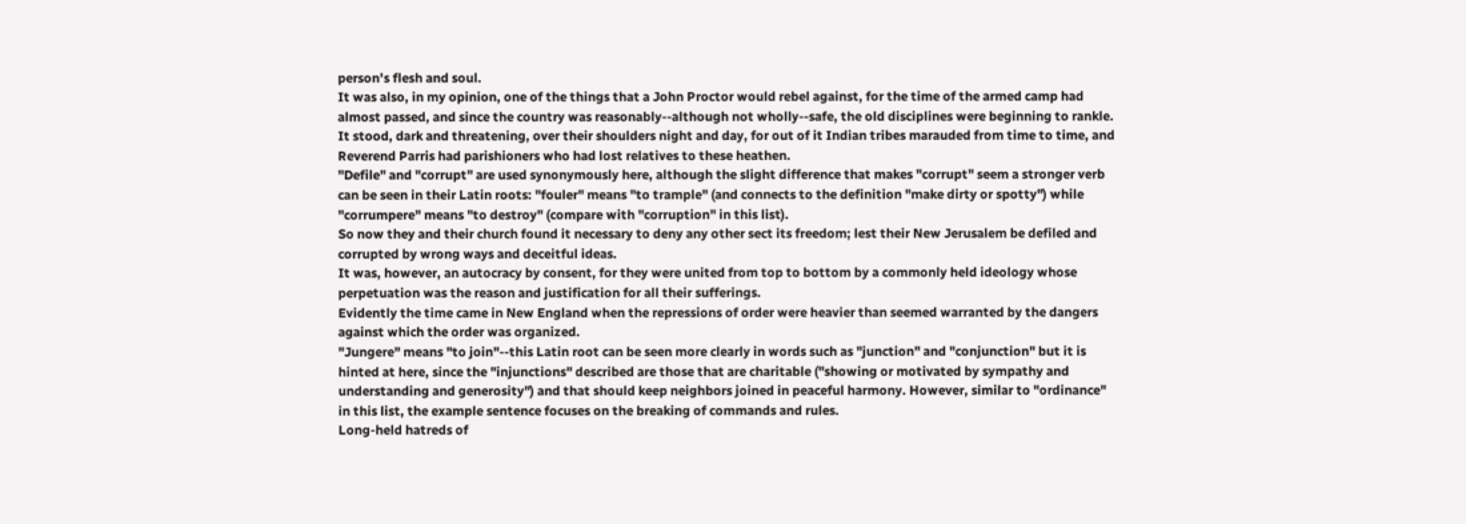person's flesh and soul.
It was also, in my opinion, one of the things that a John Proctor would rebel against, for the time of the armed camp had almost passed, and since the country was reasonably--although not wholly--safe, the old disciplines were beginning to rankle.
It stood, dark and threatening, over their shoulders night and day, for out of it Indian tribes marauded from time to time, and Reverend Parris had parishioners who had lost relatives to these heathen.
"Defile" and "corrupt" are used synonymously here, although the slight difference that makes "corrupt" seem a stronger verb can be seen in their Latin roots: "fouler" means "to trample" (and connects to the definition "make dirty or spotty") while "corrumpere" means "to destroy" (compare with "corruption" in this list).
So now they and their church found it necessary to deny any other sect its freedom; lest their New Jerusalem be defiled and corrupted by wrong ways and deceitful ideas.
It was, however, an autocracy by consent, for they were united from top to bottom by a commonly held ideology whose perpetuation was the reason and justification for all their sufferings.
Evidently the time came in New England when the repressions of order were heavier than seemed warranted by the dangers against which the order was organized.
"Jungere" means "to join"--this Latin root can be seen more clearly in words such as "junction" and "conjunction" but it is hinted at here, since the "injunctions" described are those that are charitable ("showing or motivated by sympathy and understanding and generosity") and that should keep neighbors joined in peaceful harmony. However, similar to "ordinance" in this list, the example sentence focuses on the breaking of commands and rules.
Long-held hatreds of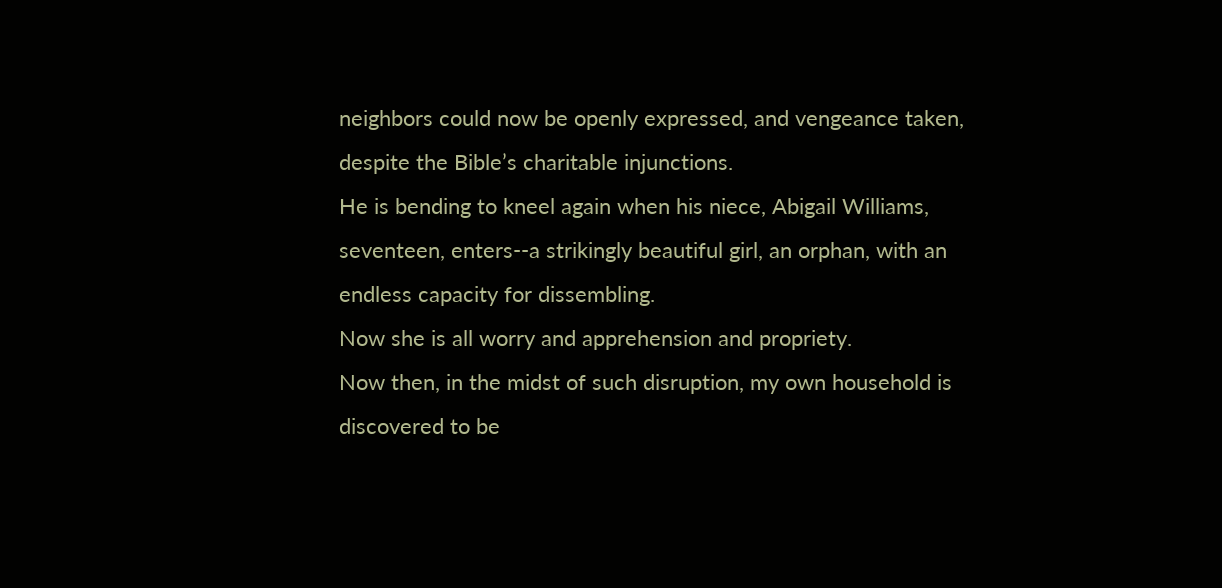neighbors could now be openly expressed, and vengeance taken, despite the Bible’s charitable injunctions.
He is bending to kneel again when his niece, Abigail Williams, seventeen, enters--a strikingly beautiful girl, an orphan, with an endless capacity for dissembling.
Now she is all worry and apprehension and propriety.
Now then, in the midst of such disruption, my own household is discovered to be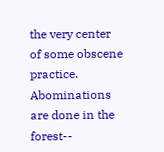the very center of some obscene practice. Abominations are done in the forest--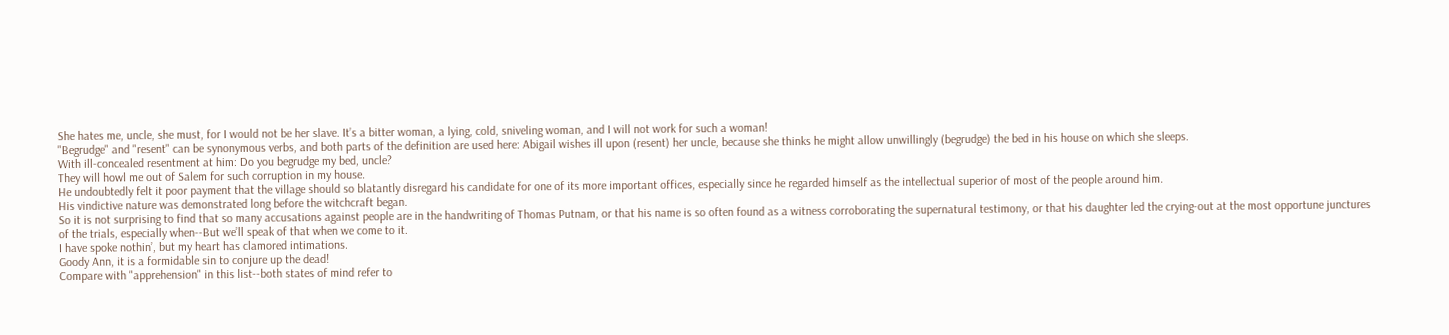She hates me, uncle, she must, for I would not be her slave. It’s a bitter woman, a lying, cold, sniveling woman, and I will not work for such a woman!
"Begrudge" and "resent" can be synonymous verbs, and both parts of the definition are used here: Abigail wishes ill upon (resent) her uncle, because she thinks he might allow unwillingly (begrudge) the bed in his house on which she sleeps.
With ill-concealed resentment at him: Do you begrudge my bed, uncle?
They will howl me out of Salem for such corruption in my house.
He undoubtedly felt it poor payment that the village should so blatantly disregard his candidate for one of its more important offices, especially since he regarded himself as the intellectual superior of most of the people around him.
His vindictive nature was demonstrated long before the witchcraft began.
So it is not surprising to find that so many accusations against people are in the handwriting of Thomas Putnam, or that his name is so often found as a witness corroborating the supernatural testimony, or that his daughter led the crying-out at the most opportune junctures of the trials, especially when--But we’ll speak of that when we come to it.
I have spoke nothin’, but my heart has clamored intimations.
Goody Ann, it is a formidable sin to conjure up the dead!
Compare with "apprehension" in this list--both states of mind refer to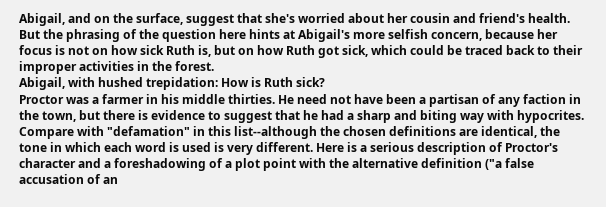Abigail, and on the surface, suggest that she's worried about her cousin and friend's health. But the phrasing of the question here hints at Abigail's more selfish concern, because her focus is not on how sick Ruth is, but on how Ruth got sick, which could be traced back to their improper activities in the forest.
Abigail, with hushed trepidation: How is Ruth sick?
Proctor was a farmer in his middle thirties. He need not have been a partisan of any faction in the town, but there is evidence to suggest that he had a sharp and biting way with hypocrites.
Compare with "defamation" in this list--although the chosen definitions are identical, the tone in which each word is used is very different. Here is a serious description of Proctor's character and a foreshadowing of a plot point with the alternative definition ("a false accusation of an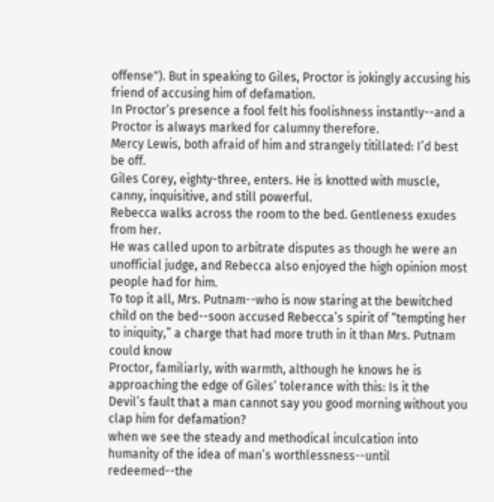offense"). But in speaking to Giles, Proctor is jokingly accusing his friend of accusing him of defamation.
In Proctor’s presence a fool felt his foolishness instantly--and a Proctor is always marked for calumny therefore.
Mercy Lewis, both afraid of him and strangely titillated: I’d best be off.
Giles Corey, eighty-three, enters. He is knotted with muscle, canny, inquisitive, and still powerful.
Rebecca walks across the room to the bed. Gentleness exudes from her.
He was called upon to arbitrate disputes as though he were an unofficial judge, and Rebecca also enjoyed the high opinion most people had for him.
To top it all, Mrs. Putnam--who is now staring at the bewitched child on the bed--soon accused Rebecca’s spirit of “tempting her to iniquity,” a charge that had more truth in it than Mrs. Putnam could know
Proctor, familiarly, with warmth, although he knows he is approaching the edge of Giles’ tolerance with this: Is it the Devil’s fault that a man cannot say you good morning without you clap him for defamation?
when we see the steady and methodical inculcation into humanity of the idea of man’s worthlessness--until redeemed--the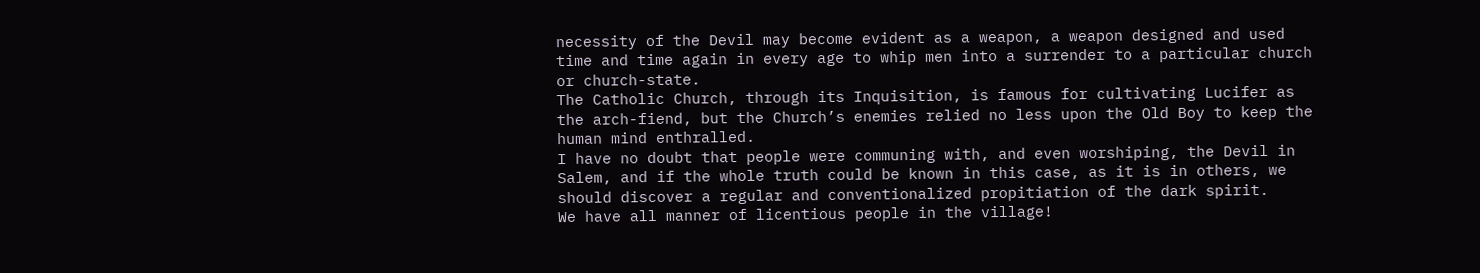necessity of the Devil may become evident as a weapon, a weapon designed and used time and time again in every age to whip men into a surrender to a particular church or church-state.
The Catholic Church, through its Inquisition, is famous for cultivating Lucifer as the arch-fiend, but the Church’s enemies relied no less upon the Old Boy to keep the human mind enthralled.
I have no doubt that people were communing with, and even worshiping, the Devil in Salem, and if the whole truth could be known in this case, as it is in others, we should discover a regular and conventionalized propitiation of the dark spirit.
We have all manner of licentious people in the village!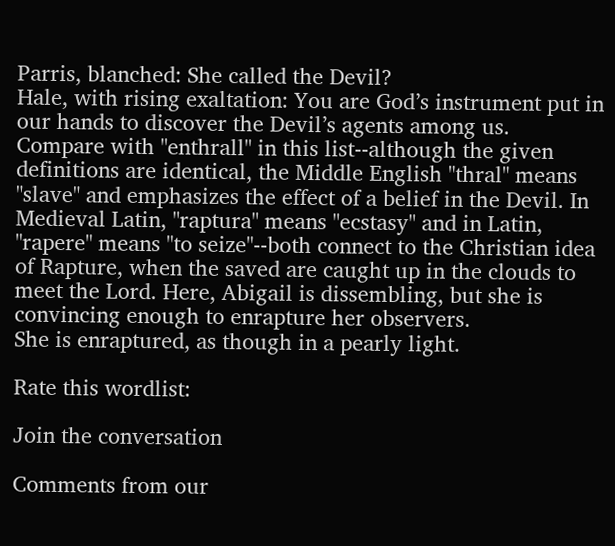Parris, blanched: She called the Devil?
Hale, with rising exaltation: You are God’s instrument put in our hands to discover the Devil’s agents among us.
Compare with "enthrall" in this list--although the given definitions are identical, the Middle English "thral" means "slave" and emphasizes the effect of a belief in the Devil. In Medieval Latin, "raptura" means "ecstasy" and in Latin, "rapere" means "to seize"--both connect to the Christian idea of Rapture, when the saved are caught up in the clouds to meet the Lord. Here, Abigail is dissembling, but she is convincing enough to enrapture her observers.
She is enraptured, as though in a pearly light.

Rate this wordlist:

Join the conversation

Comments from our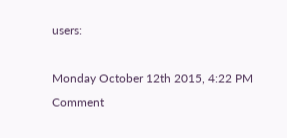users:

Monday October 12th 2015, 4:22 PM
Comment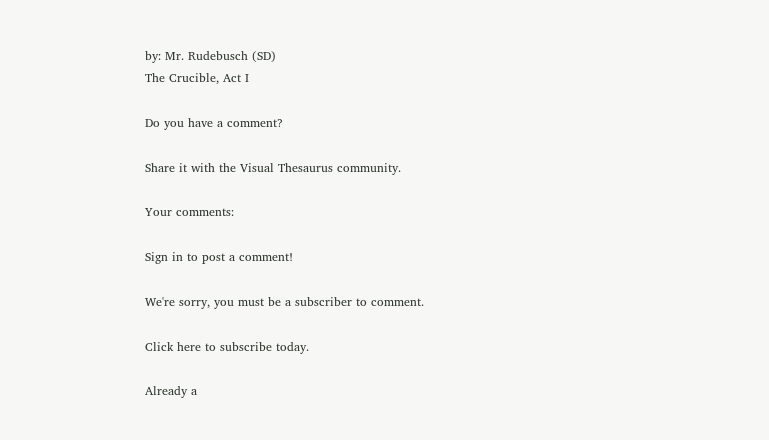by: Mr. Rudebusch (SD)
The Crucible, Act I

Do you have a comment?

Share it with the Visual Thesaurus community.

Your comments:

Sign in to post a comment!

We're sorry, you must be a subscriber to comment.

Click here to subscribe today.

Already a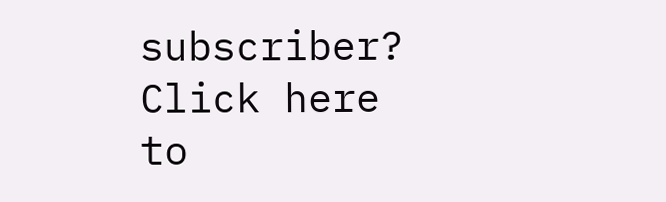subscriber? Click here to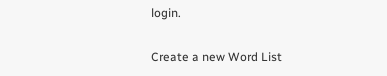login.

Create a new Word List